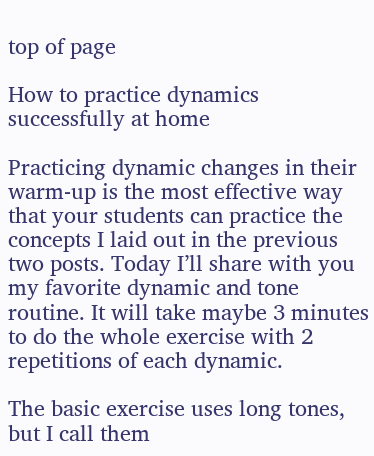top of page

How to practice dynamics successfully at home

Practicing dynamic changes in their warm-up is the most effective way that your students can practice the concepts I laid out in the previous two posts. Today I’ll share with you my favorite dynamic and tone routine. It will take maybe 3 minutes to do the whole exercise with 2 repetitions of each dynamic.

The basic exercise uses long tones, but I call them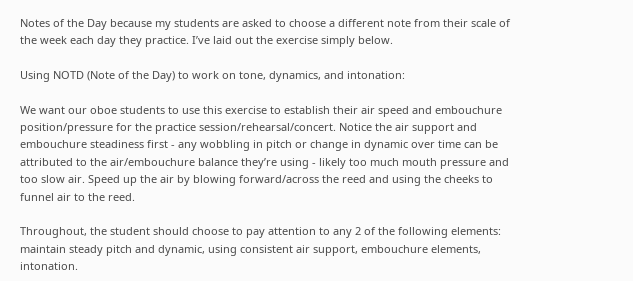Notes of the Day because my students are asked to choose a different note from their scale of the week each day they practice. I’ve laid out the exercise simply below.

Using NOTD (Note of the Day) to work on tone, dynamics, and intonation:

We want our oboe students to use this exercise to establish their air speed and embouchure position/pressure for the practice session/rehearsal/concert. Notice the air support and embouchure steadiness first - any wobbling in pitch or change in dynamic over time can be attributed to the air/embouchure balance they’re using - likely too much mouth pressure and too slow air. Speed up the air by blowing forward/across the reed and using the cheeks to funnel air to the reed.

Throughout, the student should choose to pay attention to any 2 of the following elements: maintain steady pitch and dynamic, using consistent air support, embouchure elements, intonation.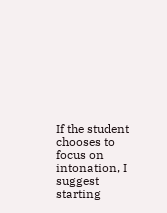If the student chooses to focus on intonation, I suggest starting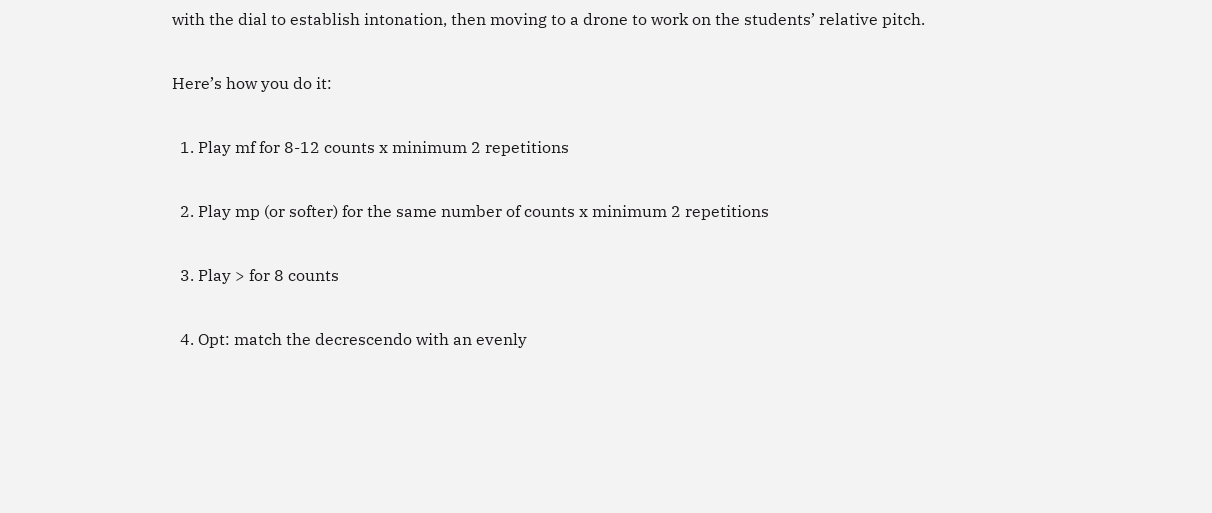with the dial to establish intonation, then moving to a drone to work on the students’ relative pitch.

Here’s how you do it:

  1. Play mf for 8-12 counts x minimum 2 repetitions

  2. Play mp (or softer) for the same number of counts x minimum 2 repetitions

  3. Play > for 8 counts

  4. Opt: match the decrescendo with an evenly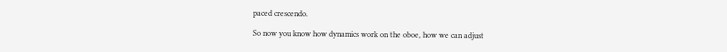paced crescendo.

So now you know how dynamics work on the oboe, how we can adjust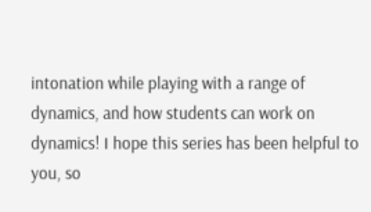intonation while playing with a range of dynamics, and how students can work on dynamics! I hope this series has been helpful to you, so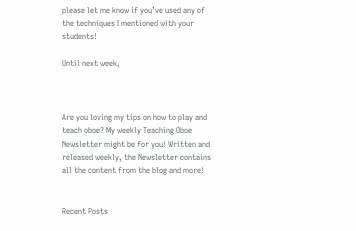please let me know if you’ve used any of the techniques I mentioned with your students!

Until next week,



Are you loving my tips on how to play and teach oboe? My weekly Teaching Oboe Newsletter might be for you! Written and released weekly, the Newsletter contains all the content from the blog and more!


Recent Posts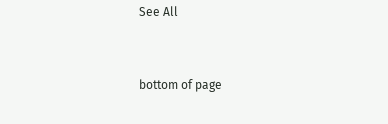See All


bottom of page